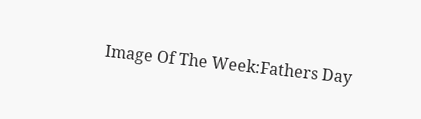Image Of The Week:Fathers Day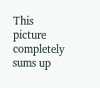This picture completely sums up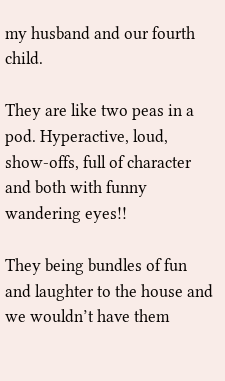my husband and our fourth child.

They are like two peas in a pod. Hyperactive, loud, show-offs, full of character and both with funny wandering eyes!!

They being bundles of fun and laughter to the house and we wouldn’t have them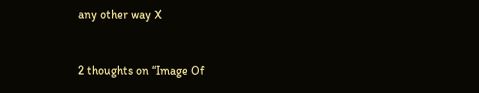any other way X


2 thoughts on “Image Of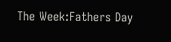The Week:Fathers Day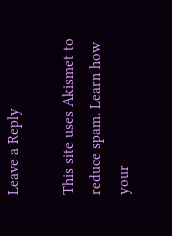Leave a Reply

This site uses Akismet to reduce spam. Learn how your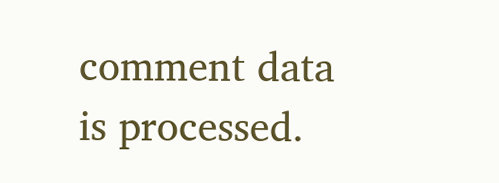comment data is processed.